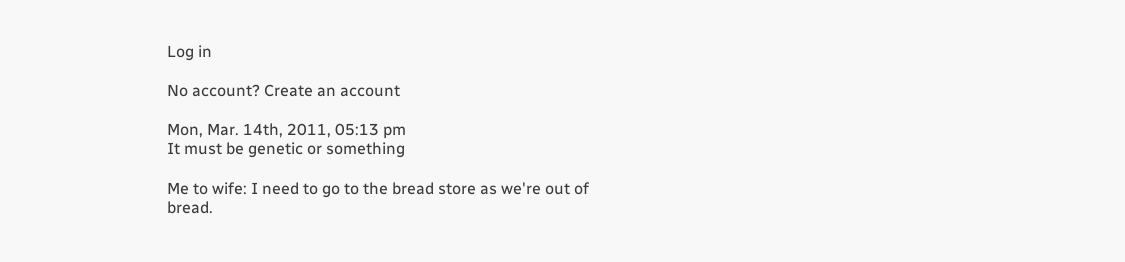Log in

No account? Create an account

Mon, Mar. 14th, 2011, 05:13 pm
It must be genetic or something

Me to wife: I need to go to the bread store as we're out of bread.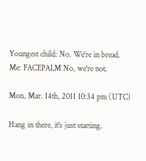Youngest child: No. We're in bread.
Me: FACEPALM No, we're not.

Mon, Mar. 14th, 2011 10:34 pm (UTC)

Hang in there, it's just starting.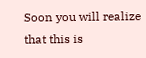Soon you will realize that this is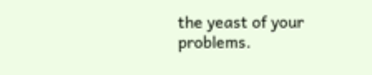the yeast of your problems.